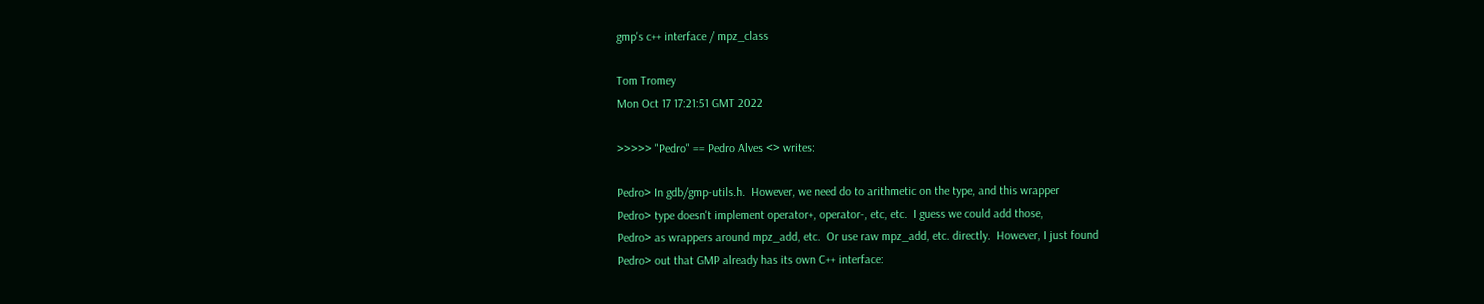gmp's c++ interface / mpz_class

Tom Tromey
Mon Oct 17 17:21:51 GMT 2022

>>>>> "Pedro" == Pedro Alves <> writes:

Pedro> In gdb/gmp-utils.h.  However, we need do to arithmetic on the type, and this wrapper
Pedro> type doesn't implement operator+, operator-, etc, etc.  I guess we could add those,
Pedro> as wrappers around mpz_add, etc.  Or use raw mpz_add, etc. directly.  However, I just found
Pedro> out that GMP already has its own C++ interface: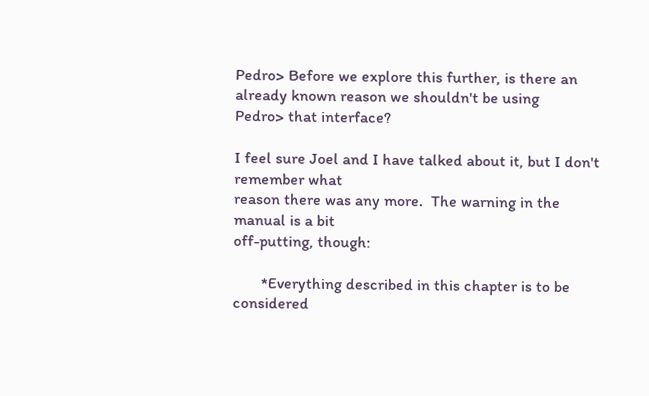Pedro> Before we explore this further, is there an already known reason we shouldn't be using
Pedro> that interface?

I feel sure Joel and I have talked about it, but I don't remember what
reason there was any more.  The warning in the manual is a bit
off-putting, though:

       *Everything described in this chapter is to be considered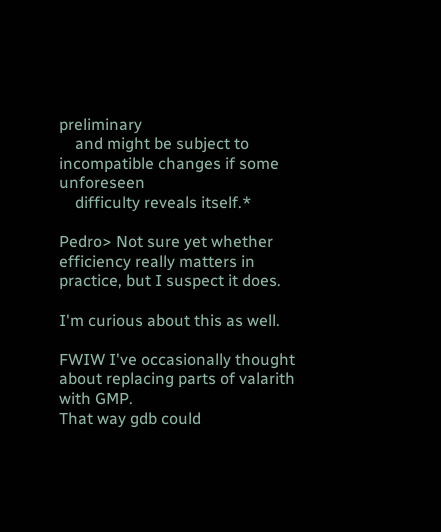preliminary
    and might be subject to incompatible changes if some unforeseen
    difficulty reveals itself.*

Pedro> Not sure yet whether efficiency really matters in practice, but I suspect it does.

I'm curious about this as well.

FWIW I've occasionally thought about replacing parts of valarith with GMP.
That way gdb could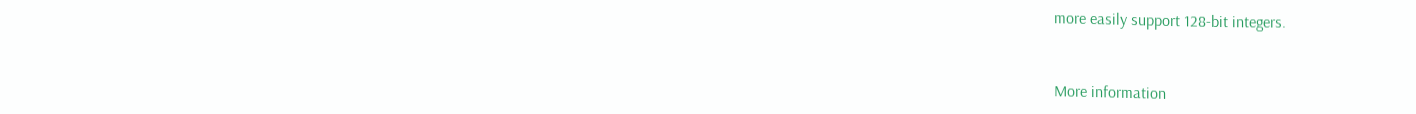more easily support 128-bit integers.


More information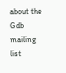about the Gdb mailing list